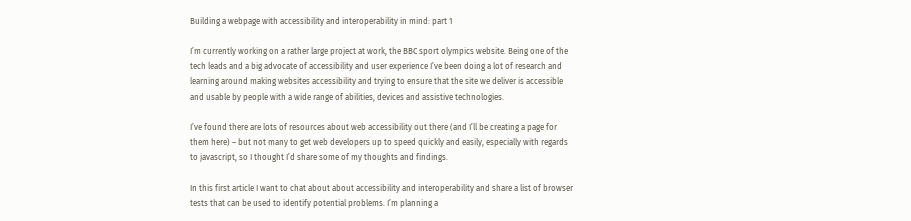Building a webpage with accessibility and interoperability in mind: part 1

I’m currently working on a rather large project at work, the BBC sport olympics website. Being one of the tech leads and a big advocate of accessibility and user experience I’ve been doing a lot of research and learning around making websites accessibility and trying to ensure that the site we deliver is accessible and usable by people with a wide range of abilities, devices and assistive technologies.

I’ve found there are lots of resources about web accessibility out there (and I’ll be creating a page for them here) – but not many to get web developers up to speed quickly and easily, especially with regards to javascript, so I thought I’d share some of my thoughts and findings.

In this first article I want to chat about about accessibility and interoperability and share a list of browser tests that can be used to identify potential problems. I’m planning a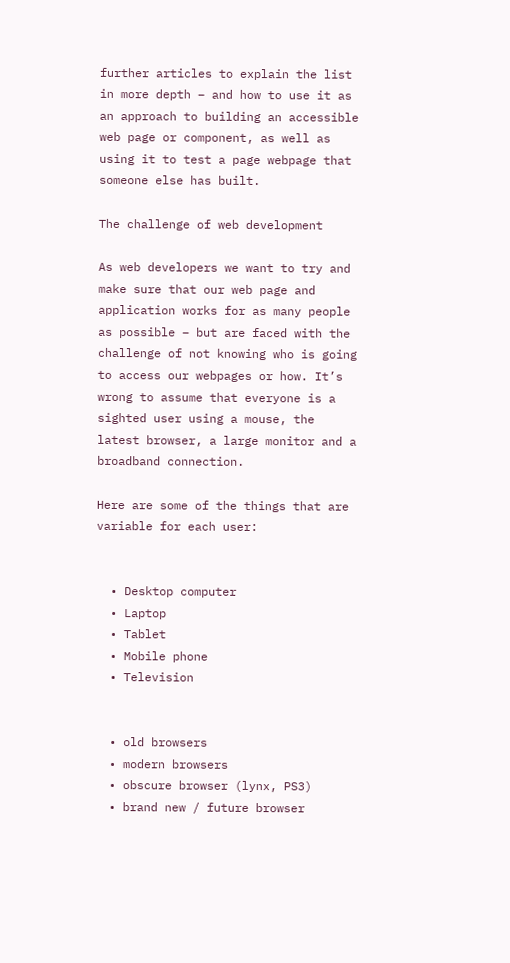further articles to explain the list in more depth – and how to use it as an approach to building an accessible web page or component, as well as using it to test a page webpage that someone else has built.

The challenge of web development

As web developers we want to try and make sure that our web page and application works for as many people as possible – but are faced with the challenge of not knowing who is going to access our webpages or how. It’s wrong to assume that everyone is a sighted user using a mouse, the latest browser, a large monitor and a broadband connection.

Here are some of the things that are variable for each user:


  • Desktop computer
  • Laptop
  • Tablet
  • Mobile phone
  • Television


  • old browsers
  • modern browsers
  • obscure browser (lynx, PS3)
  • brand new / future browser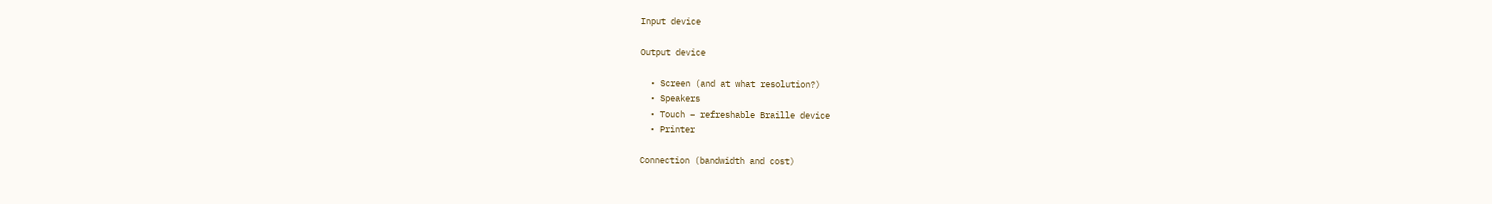Input device

Output device

  • Screen (and at what resolution?)
  • Speakers
  • Touch – refreshable Braille device
  • Printer

Connection (bandwidth and cost)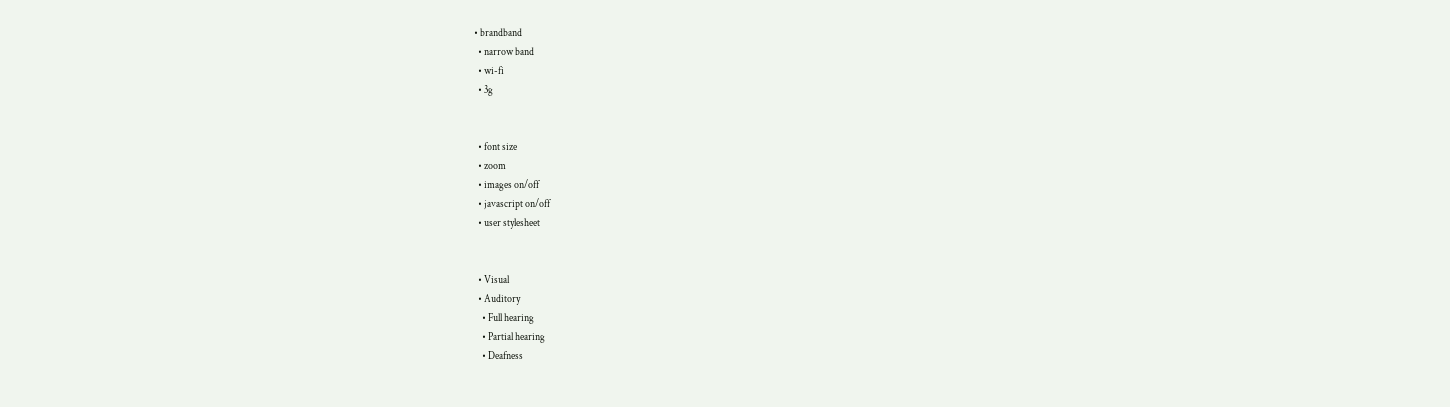• brandband
  • narrow band
  • wi-fi
  • 3g


  • font size
  • zoom
  • images on/off
  • javascript on/off
  • user stylesheet


  • Visual
  • Auditory
    • Full hearing
    • Partial hearing
    • Deafness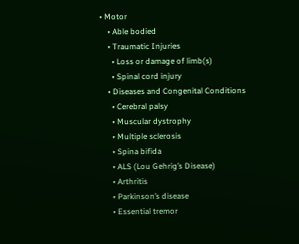• Motor
    • Able bodied
    • Traumatic Injuries
      • Loss or damage of limb(s)
      • Spinal cord injury
    • Diseases and Congenital Conditions
      • Cerebral palsy
      • Muscular dystrophy
      • Multiple sclerosis
      • Spina bifida
      • ALS (Lou Gehrig’s Disease)
      • Arthritis
      • Parkinson’s disease
      • Essential tremor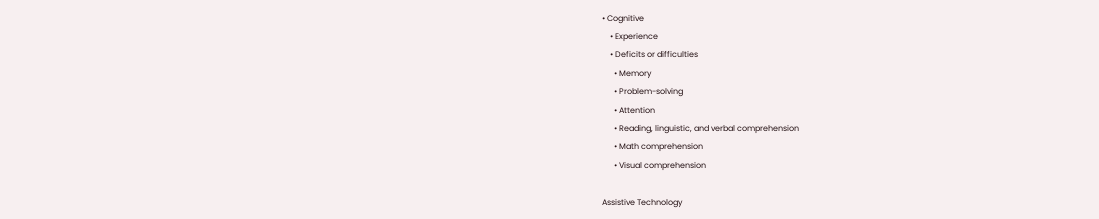• Cognitive
    • Experience
    • Deficits or difficulties
      • Memory
      • Problem-solving
      • Attention
      • Reading, linguistic, and verbal comprehension
      • Math comprehension
      • Visual comprehension

Assistive Technology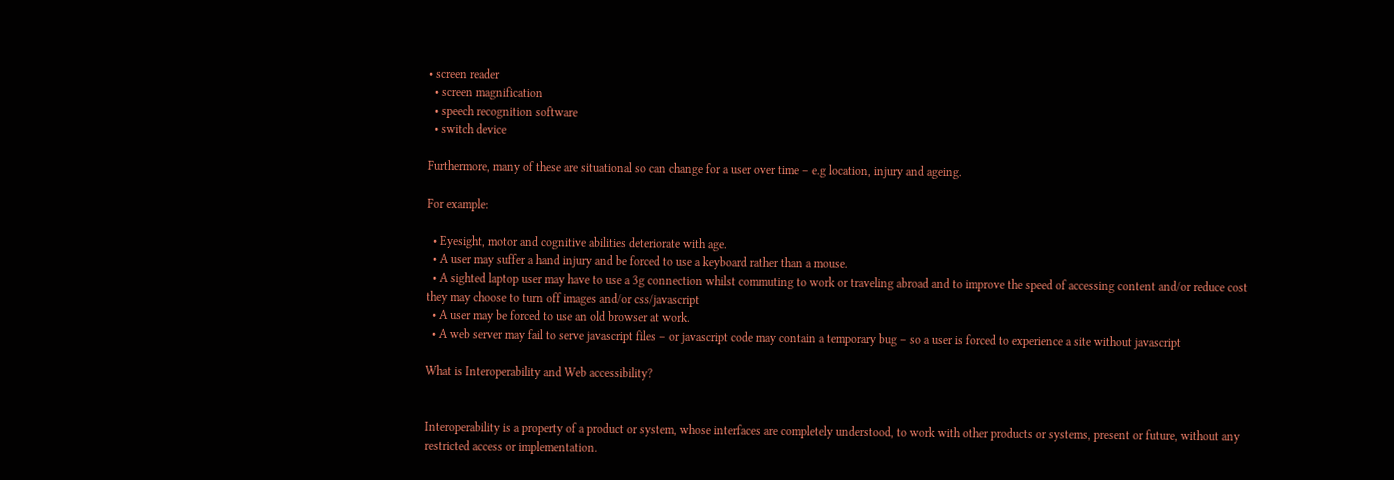• screen reader
  • screen magnification
  • speech recognition software
  • switch device

Furthermore, many of these are situational so can change for a user over time – e.g location, injury and ageing.

For example:

  • Eyesight, motor and cognitive abilities deteriorate with age.
  • A user may suffer a hand injury and be forced to use a keyboard rather than a mouse.
  • A sighted laptop user may have to use a 3g connection whilst commuting to work or traveling abroad and to improve the speed of accessing content and/or reduce cost they may choose to turn off images and/or css/javascript
  • A user may be forced to use an old browser at work.
  • A web server may fail to serve javascript files – or javascript code may contain a temporary bug – so a user is forced to experience a site without javascript

What is Interoperability and Web accessibility?


Interoperability is a property of a product or system, whose interfaces are completely understood, to work with other products or systems, present or future, without any restricted access or implementation.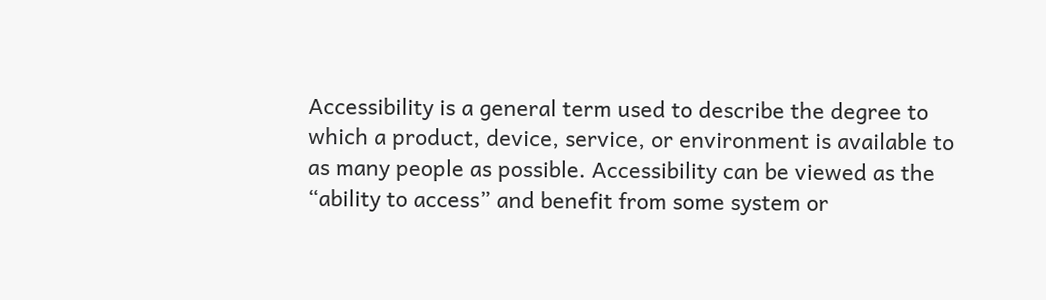Accessibility is a general term used to describe the degree to which a product, device, service, or environment is available to as many people as possible. Accessibility can be viewed as the “ability to access” and benefit from some system or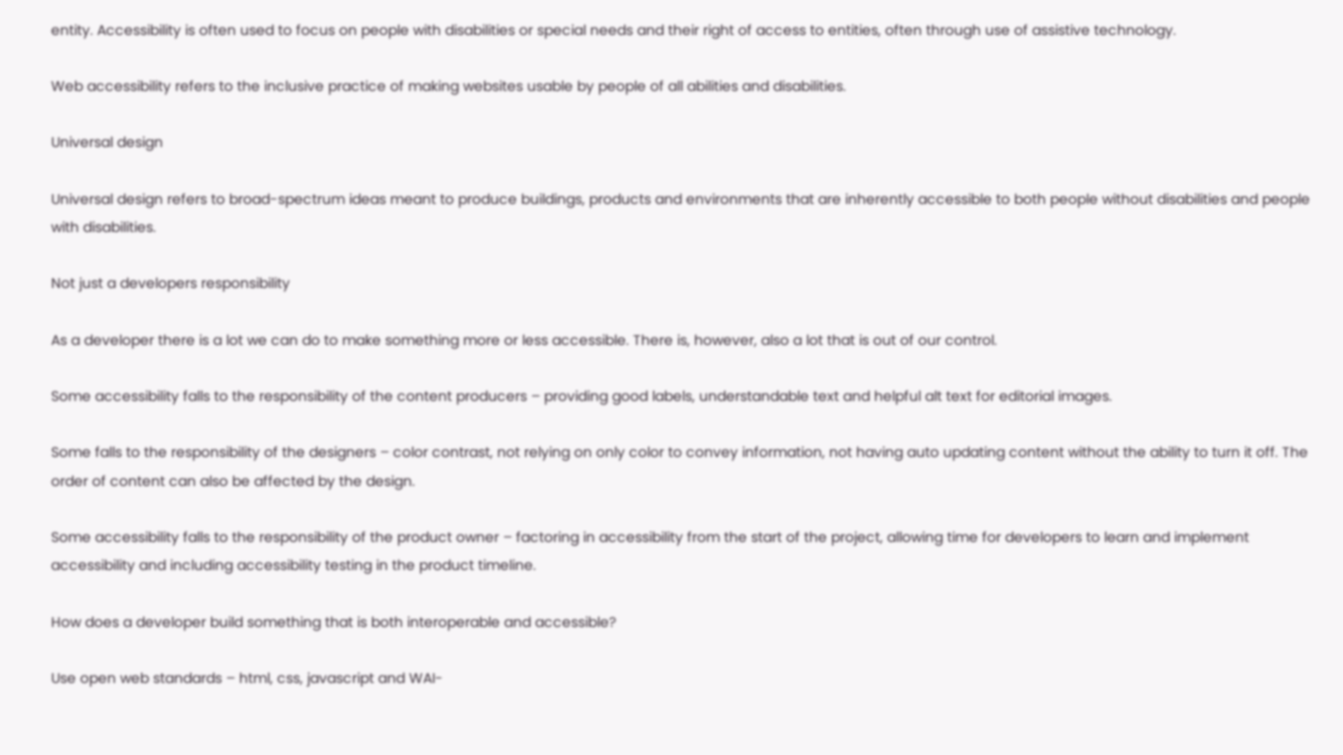entity. Accessibility is often used to focus on people with disabilities or special needs and their right of access to entities, often through use of assistive technology.

Web accessibility refers to the inclusive practice of making websites usable by people of all abilities and disabilities.

Universal design

Universal design refers to broad-spectrum ideas meant to produce buildings, products and environments that are inherently accessible to both people without disabilities and people with disabilities.

Not just a developers responsibility

As a developer there is a lot we can do to make something more or less accessible. There is, however, also a lot that is out of our control.

Some accessibility falls to the responsibility of the content producers – providing good labels, understandable text and helpful alt text for editorial images.

Some falls to the responsibility of the designers – color contrast, not relying on only color to convey information, not having auto updating content without the ability to turn it off. The order of content can also be affected by the design.

Some accessibility falls to the responsibility of the product owner – factoring in accessibility from the start of the project, allowing time for developers to learn and implement accessibility and including accessibility testing in the product timeline.

How does a developer build something that is both interoperable and accessible?

Use open web standards – html, css, javascript and WAI-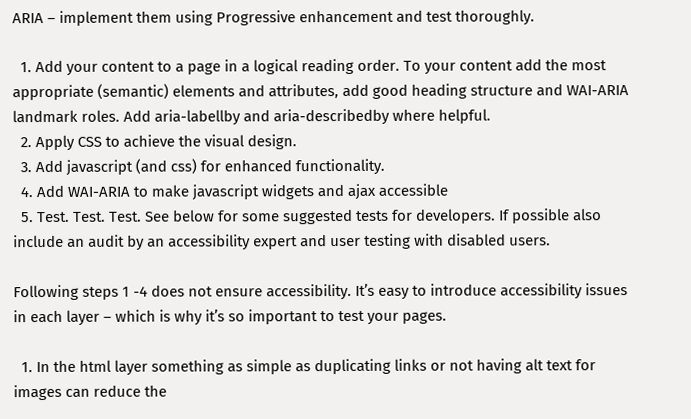ARIA – implement them using Progressive enhancement and test thoroughly.

  1. Add your content to a page in a logical reading order. To your content add the most appropriate (semantic) elements and attributes, add good heading structure and WAI-ARIA landmark roles. Add aria-labellby and aria-describedby where helpful.
  2. Apply CSS to achieve the visual design.
  3. Add javascript (and css) for enhanced functionality.
  4. Add WAI-ARIA to make javascript widgets and ajax accessible
  5. Test. Test. Test. See below for some suggested tests for developers. If possible also include an audit by an accessibility expert and user testing with disabled users.

Following steps 1 -4 does not ensure accessibility. It’s easy to introduce accessibility issues in each layer – which is why it’s so important to test your pages.

  1. In the html layer something as simple as duplicating links or not having alt text for images can reduce the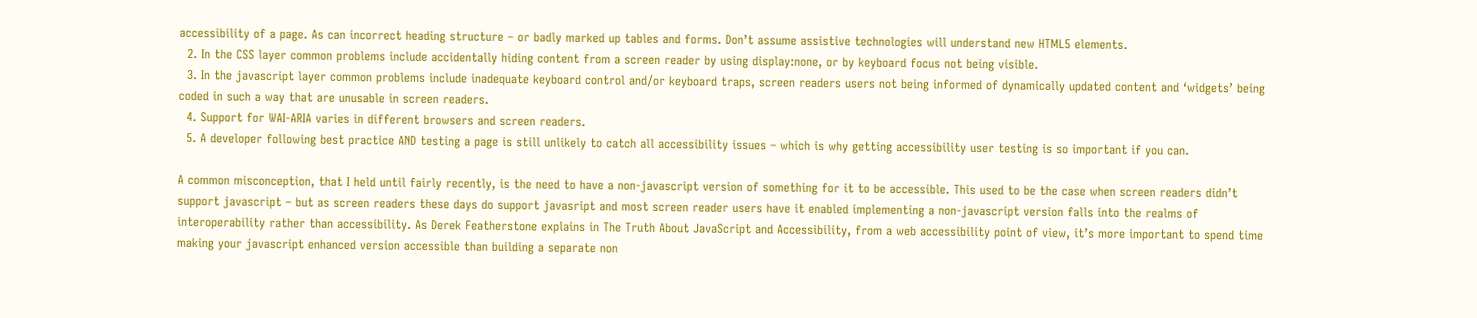accessibility of a page. As can incorrect heading structure – or badly marked up tables and forms. Don’t assume assistive technologies will understand new HTML5 elements.
  2. In the CSS layer common problems include accidentally hiding content from a screen reader by using display:none, or by keyboard focus not being visible.
  3. In the javascript layer common problems include inadequate keyboard control and/or keyboard traps, screen readers users not being informed of dynamically updated content and ‘widgets’ being coded in such a way that are unusable in screen readers.
  4. Support for WAI-ARIA varies in different browsers and screen readers.
  5. A developer following best practice AND testing a page is still unlikely to catch all accessibility issues – which is why getting accessibility user testing is so important if you can.

A common misconception, that I held until fairly recently, is the need to have a non-javascript version of something for it to be accessible. This used to be the case when screen readers didn’t support javascript – but as screen readers these days do support javasript and most screen reader users have it enabled implementing a non-javascript version falls into the realms of interoperability rather than accessibility. As Derek Featherstone explains in The Truth About JavaScript and Accessibility, from a web accessibility point of view, it’s more important to spend time making your javascript enhanced version accessible than building a separate non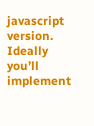javascript version. Ideally you’ll implement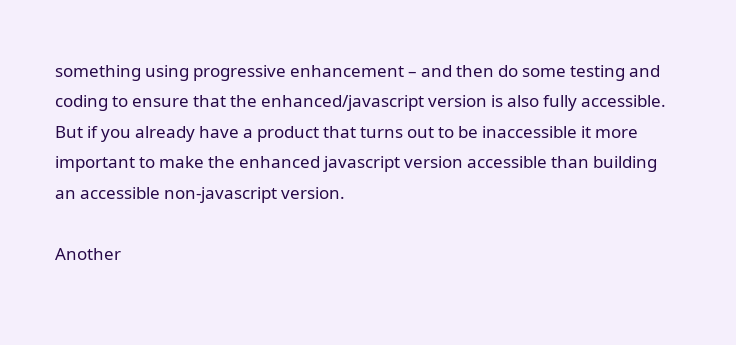something using progressive enhancement – and then do some testing and coding to ensure that the enhanced/javascript version is also fully accessible. But if you already have a product that turns out to be inaccessible it more important to make the enhanced javascript version accessible than building an accessible non-javascript version.

Another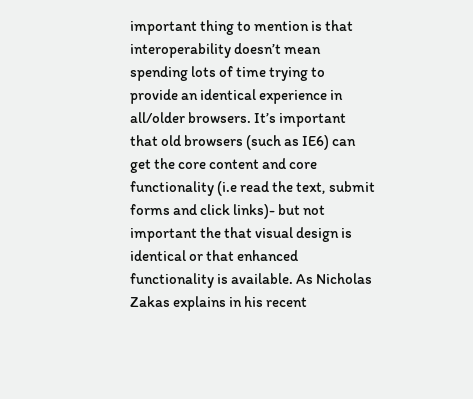important thing to mention is that interoperability doesn’t mean spending lots of time trying to provide an identical experience in all/older browsers. It’s important that old browsers (such as IE6) can get the core content and core functionality (i.e read the text, submit forms and click links)- but not important the that visual design is identical or that enhanced functionality is available. As Nicholas Zakas explains in his recent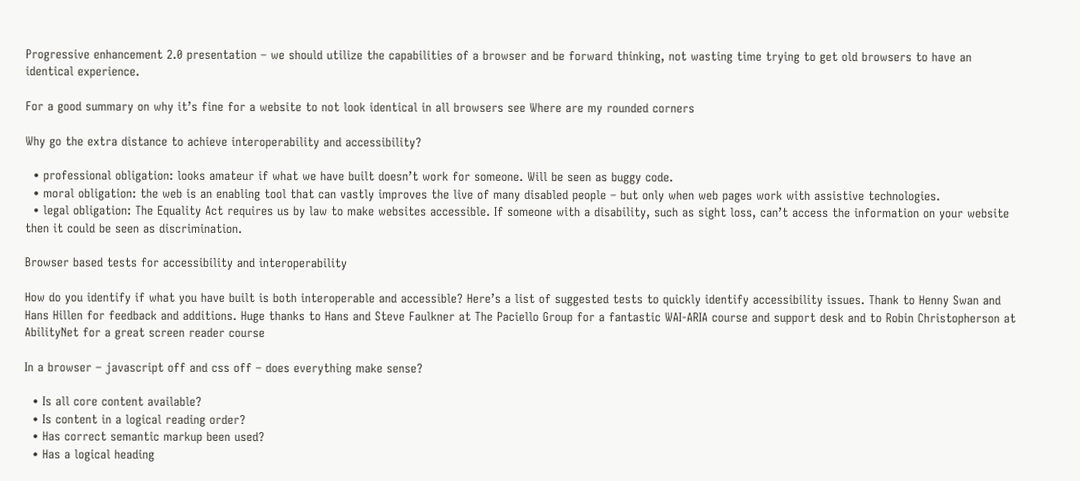Progressive enhancement 2.0 presentation – we should utilize the capabilities of a browser and be forward thinking, not wasting time trying to get old browsers to have an identical experience.

For a good summary on why it’s fine for a website to not look identical in all browsers see Where are my rounded corners

Why go the extra distance to achieve interoperability and accessibility?

  • professional obligation: looks amateur if what we have built doesn’t work for someone. Will be seen as buggy code.
  • moral obligation: the web is an enabling tool that can vastly improves the live of many disabled people – but only when web pages work with assistive technologies.
  • legal obligation: The Equality Act requires us by law to make websites accessible. If someone with a disability, such as sight loss, can’t access the information on your website then it could be seen as discrimination.

Browser based tests for accessibility and interoperability

How do you identify if what you have built is both interoperable and accessible? Here’s a list of suggested tests to quickly identify accessibility issues. Thank to Henny Swan and Hans Hillen for feedback and additions. Huge thanks to Hans and Steve Faulkner at The Paciello Group for a fantastic WAI-ARIA course and support desk and to Robin Christopherson at AbilityNet for a great screen reader course

In a browser – javascript off and css off – does everything make sense?

  • Is all core content available?
  • Is content in a logical reading order?
  • Has correct semantic markup been used?
  • Has a logical heading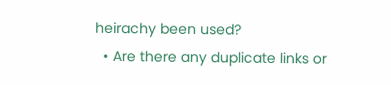heirachy been used?
  • Are there any duplicate links or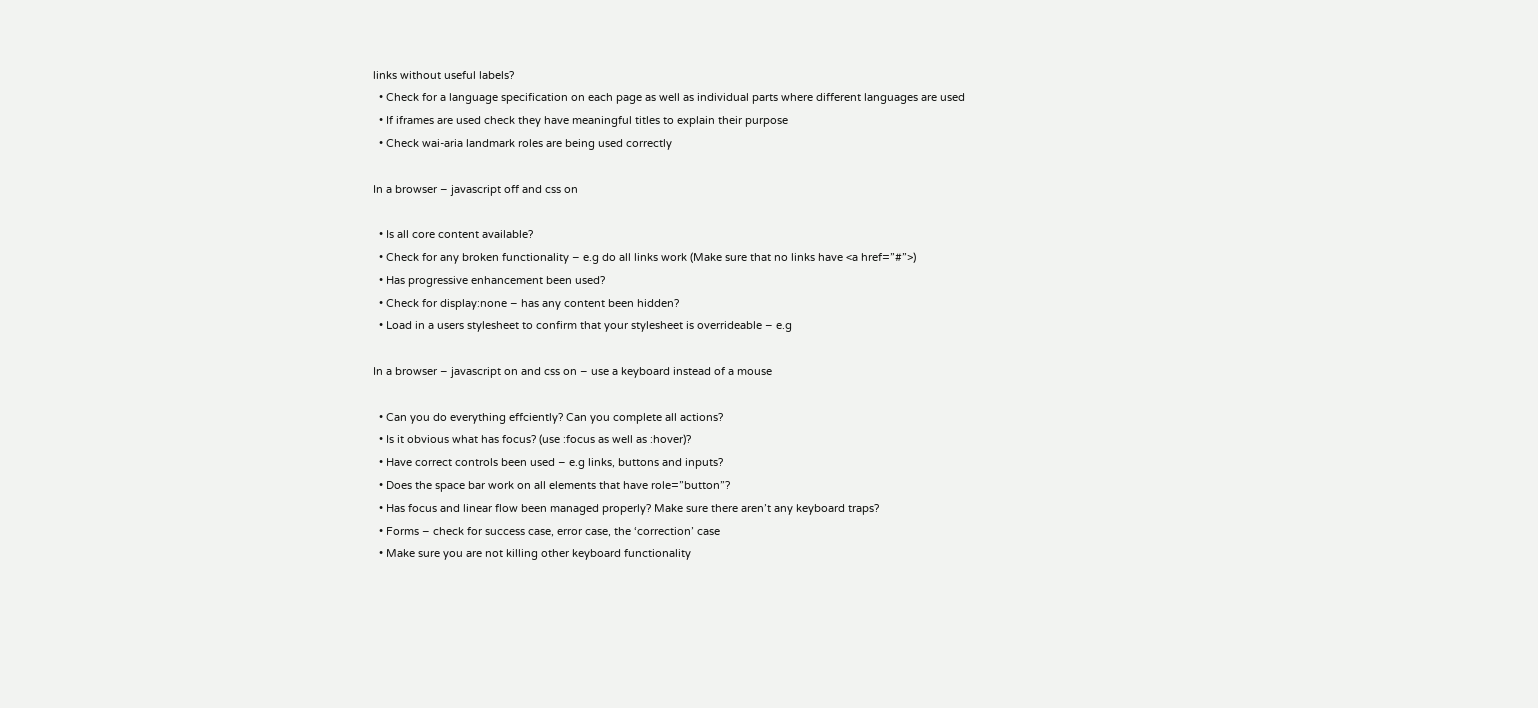links without useful labels?
  • Check for a language specification on each page as well as individual parts where different languages are used
  • If iframes are used check they have meaningful titles to explain their purpose
  • Check wai-aria landmark roles are being used correctly

In a browser – javascript off and css on

  • Is all core content available?
  • Check for any broken functionality – e.g do all links work (Make sure that no links have <a href=”#”>)
  • Has progressive enhancement been used?
  • Check for display:none – has any content been hidden?
  • Load in a users stylesheet to confirm that your stylesheet is overrideable – e.g

In a browser – javascript on and css on – use a keyboard instead of a mouse

  • Can you do everything effciently? Can you complete all actions?
  • Is it obvious what has focus? (use :focus as well as :hover)?
  • Have correct controls been used – e.g links, buttons and inputs?
  • Does the space bar work on all elements that have role=”button”?
  • Has focus and linear flow been managed properly? Make sure there aren’t any keyboard traps?
  • Forms – check for success case, error case, the ‘correction’ case
  • Make sure you are not killing other keyboard functionality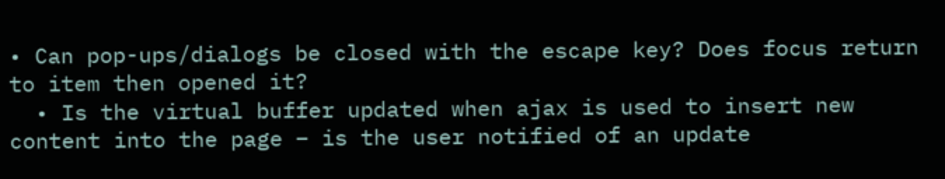• Can pop-ups/dialogs be closed with the escape key? Does focus return to item then opened it?
  • Is the virtual buffer updated when ajax is used to insert new content into the page – is the user notified of an update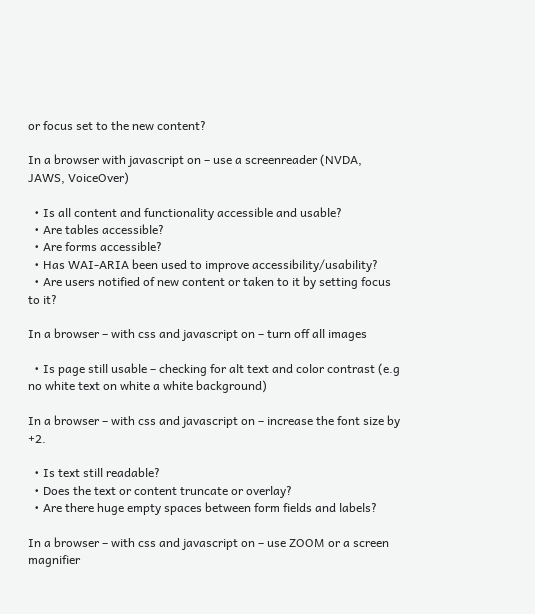or focus set to the new content?

In a browser with javascript on – use a screenreader (NVDA, JAWS, VoiceOver)

  • Is all content and functionality accessible and usable?
  • Are tables accessible?
  • Are forms accessible?
  • Has WAI-ARIA been used to improve accessibility/usability?
  • Are users notified of new content or taken to it by setting focus to it?

In a browser – with css and javascript on – turn off all images

  • Is page still usable – checking for alt text and color contrast (e.g no white text on white a white background)

In a browser – with css and javascript on – increase the font size by +2.

  • Is text still readable?
  • Does the text or content truncate or overlay?
  • Are there huge empty spaces between form fields and labels?

In a browser – with css and javascript on – use ZOOM or a screen magnifier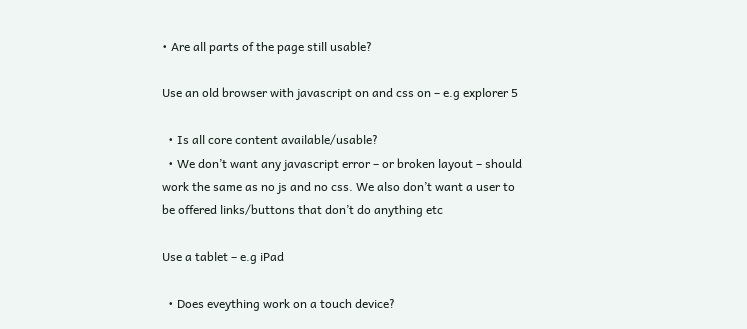• Are all parts of the page still usable?

Use an old browser with javascript on and css on – e.g explorer 5

  • Is all core content available/usable?
  • We don’t want any javascript error – or broken layout – should work the same as no js and no css. We also don’t want a user to be offered links/buttons that don’t do anything etc

Use a tablet – e.g iPad

  • Does eveything work on a touch device?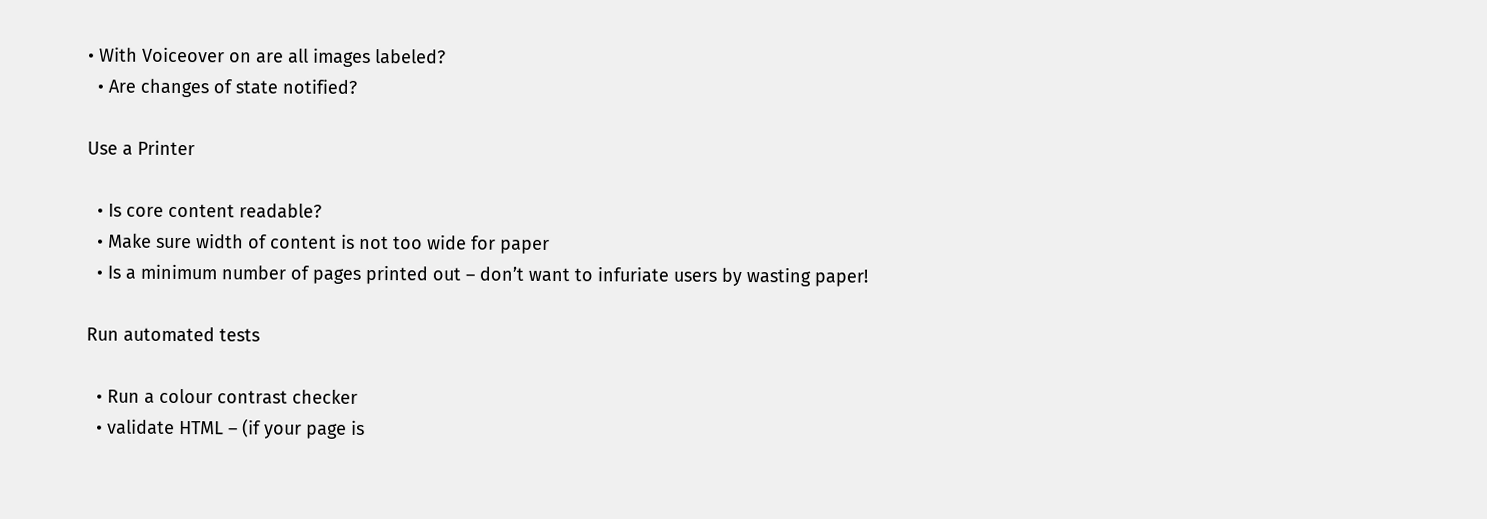• With Voiceover on are all images labeled?
  • Are changes of state notified?

Use a Printer

  • Is core content readable?
  • Make sure width of content is not too wide for paper
  • Is a minimum number of pages printed out – don’t want to infuriate users by wasting paper!

Run automated tests

  • Run a colour contrast checker
  • validate HTML – (if your page is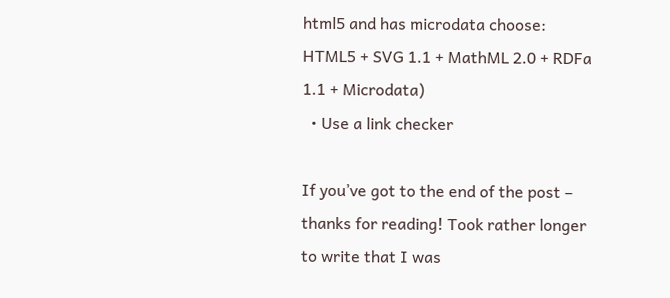html5 and has microdata choose: HTML5 + SVG 1.1 + MathML 2.0 + RDFa 1.1 + Microdata)
  • Use a link checker

If you’ve got to the end of the post – thanks for reading! Took rather longer to write that I was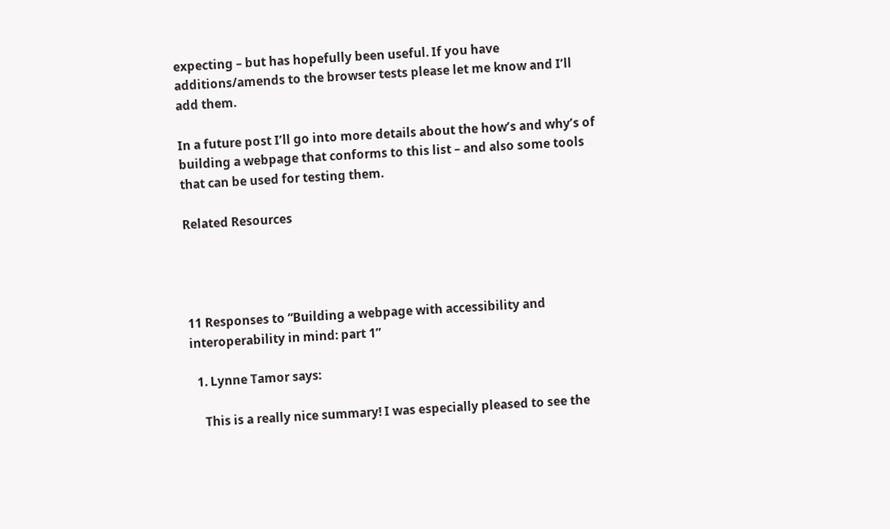expecting – but has hopefully been useful. If you have additions/amends to the browser tests please let me know and I’ll add them.

In a future post I’ll go into more details about the how’s and why’s of building a webpage that conforms to this list – and also some tools that can be used for testing them.

Related Resources




11 Responses to “Building a webpage with accessibility and interoperability in mind: part 1”

  1. Lynne Tamor says:

    This is a really nice summary! I was especially pleased to see the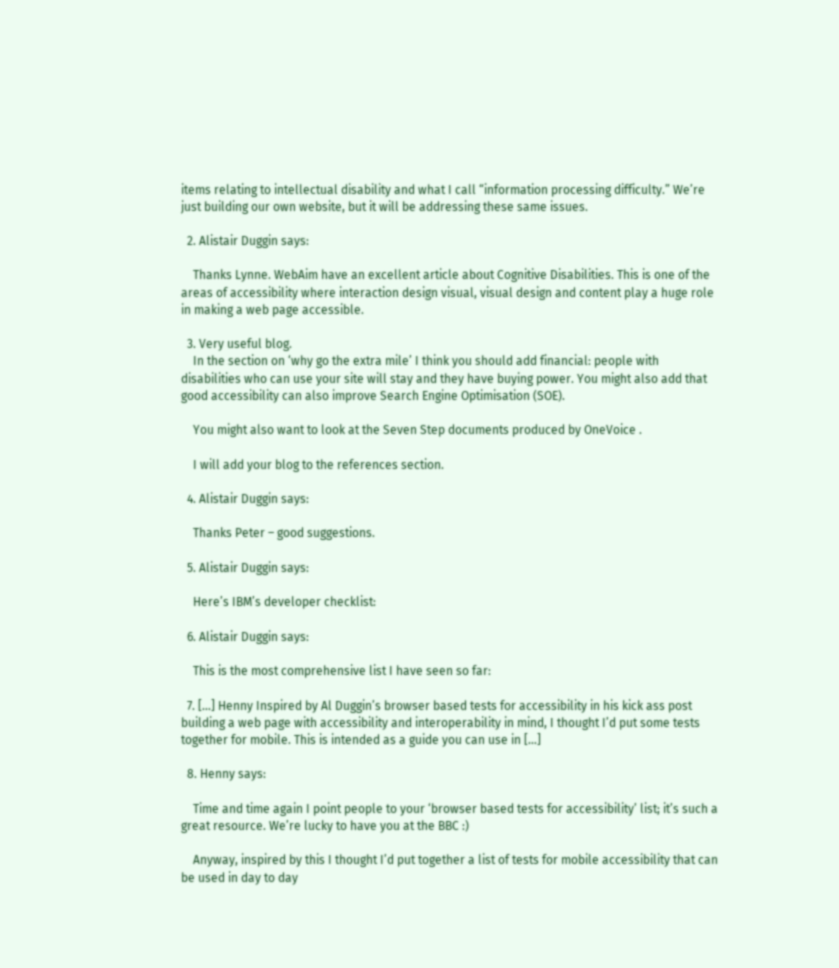items relating to intellectual disability and what I call “information processing difficulty.” We’re just building our own website, but it will be addressing these same issues.

  2. Alistair Duggin says:

    Thanks Lynne. WebAim have an excellent article about Cognitive Disabilities. This is one of the areas of accessibility where interaction design visual, visual design and content play a huge role in making a web page accessible.

  3. Very useful blog.
    In the section on ‘why go the extra mile’ I think you should add financial: people with disabilities who can use your site will stay and they have buying power. You might also add that good accessibility can also improve Search Engine Optimisation (SOE).

    You might also want to look at the Seven Step documents produced by OneVoice .

    I will add your blog to the references section.

  4. Alistair Duggin says:

    Thanks Peter – good suggestions.

  5. Alistair Duggin says:

    Here’s IBM’s developer checklist:

  6. Alistair Duggin says:

    This is the most comprehensive list I have seen so far:

  7. […] Henny Inspired by Al Duggin’s browser based tests for accessibility in his kick ass post building a web page with accessibility and interoperability in mind, I thought I’d put some tests together for mobile. This is intended as a guide you can use in […]

  8. Henny says:

    Time and time again I point people to your ‘browser based tests for accessibility’ list; it’s such a great resource. We’re lucky to have you at the BBC :)

    Anyway, inspired by this I thought I’d put together a list of tests for mobile accessibility that can be used in day to day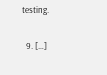testing.

  9. […]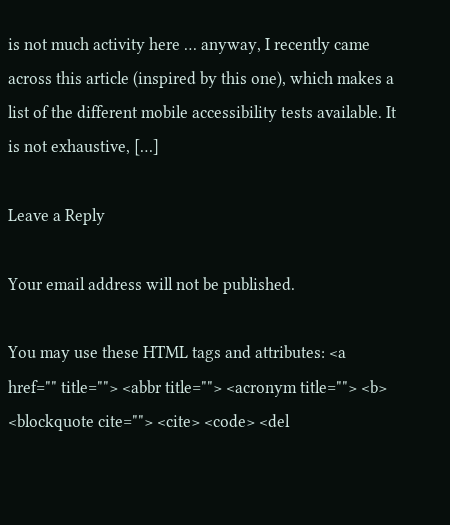is not much activity here … anyway, I recently came across this article (inspired by this one), which makes a list of the different mobile accessibility tests available. It is not exhaustive, […]

Leave a Reply

Your email address will not be published.

You may use these HTML tags and attributes: <a href="" title=""> <abbr title=""> <acronym title=""> <b> <blockquote cite=""> <cite> <code> <del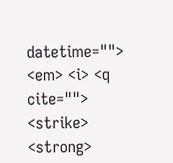datetime=""> <em> <i> <q cite=""> <strike> <strong>